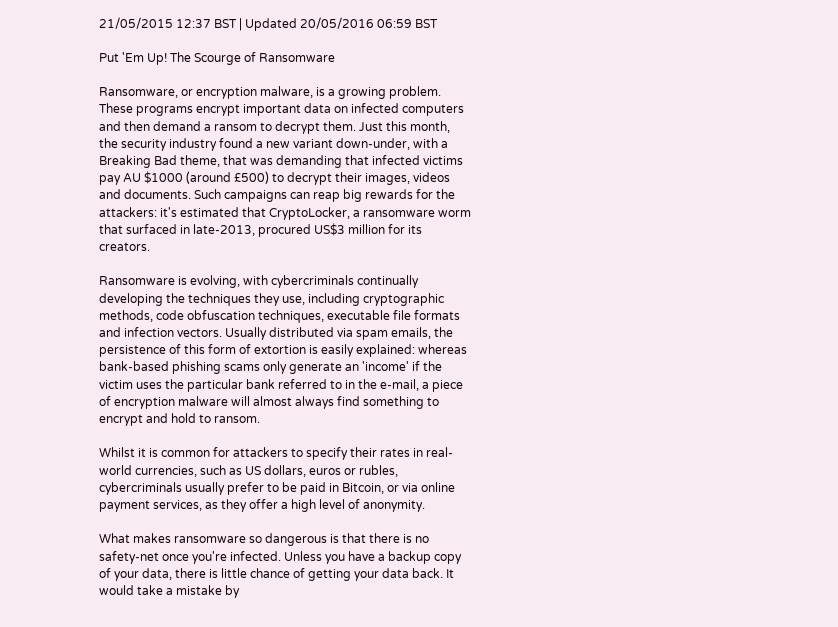21/05/2015 12:37 BST | Updated 20/05/2016 06:59 BST

Put 'Em Up! The Scourge of Ransomware

Ransomware, or encryption malware, is a growing problem. These programs encrypt important data on infected computers and then demand a ransom to decrypt them. Just this month, the security industry found a new variant down-under, with a Breaking Bad theme, that was demanding that infected victims pay AU $1000 (around £500) to decrypt their images, videos and documents. Such campaigns can reap big rewards for the attackers: it's estimated that CryptoLocker, a ransomware worm that surfaced in late-2013, procured US$3 million for its creators.

Ransomware is evolving, with cybercriminals continually developing the techniques they use, including cryptographic methods, code obfuscation techniques, executable file formats and infection vectors. Usually distributed via spam emails, the persistence of this form of extortion is easily explained: whereas bank-based phishing scams only generate an 'income' if the victim uses the particular bank referred to in the e-mail, a piece of encryption malware will almost always find something to encrypt and hold to ransom.

Whilst it is common for attackers to specify their rates in real-world currencies, such as US dollars, euros or rubles, cybercriminals usually prefer to be paid in Bitcoin, or via online payment services, as they offer a high level of anonymity.

What makes ransomware so dangerous is that there is no safety-net once you're infected. Unless you have a backup copy of your data, there is little chance of getting your data back. It would take a mistake by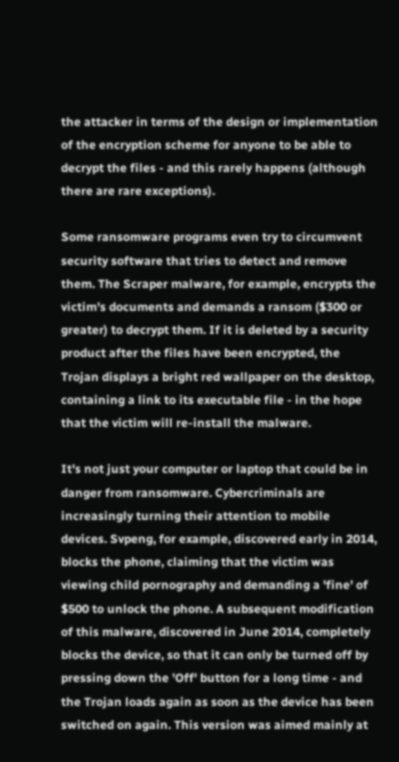the attacker in terms of the design or implementation of the encryption scheme for anyone to be able to decrypt the files - and this rarely happens (although there are rare exceptions).

Some ransomware programs even try to circumvent security software that tries to detect and remove them. The Scraper malware, for example, encrypts the victim's documents and demands a ransom ($300 or greater) to decrypt them. If it is deleted by a security product after the files have been encrypted, the Trojan displays a bright red wallpaper on the desktop, containing a link to its executable file - in the hope that the victim will re-install the malware.

It's not just your computer or laptop that could be in danger from ransomware. Cybercriminals are increasingly turning their attention to mobile devices. Svpeng, for example, discovered early in 2014, blocks the phone, claiming that the victim was viewing child pornography and demanding a 'fine' of $500 to unlock the phone. A subsequent modification of this malware, discovered in June 2014, completely blocks the device, so that it can only be turned off by pressing down the 'Off' button for a long time - and the Trojan loads again as soon as the device has been switched on again. This version was aimed mainly at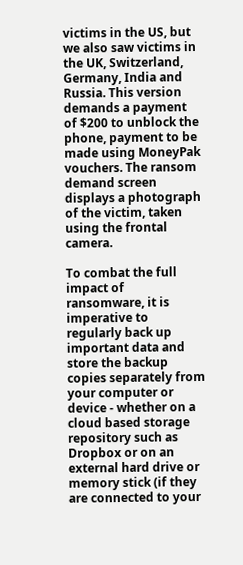victims in the US, but we also saw victims in the UK, Switzerland, Germany, India and Russia. This version demands a payment of $200 to unblock the phone, payment to be made using MoneyPak vouchers. The ransom demand screen displays a photograph of the victim, taken using the frontal camera.

To combat the full impact of ransomware, it is imperative to regularly back up important data and store the backup copies separately from your computer or device - whether on a cloud based storage repository such as Dropbox or on an external hard drive or memory stick (if they are connected to your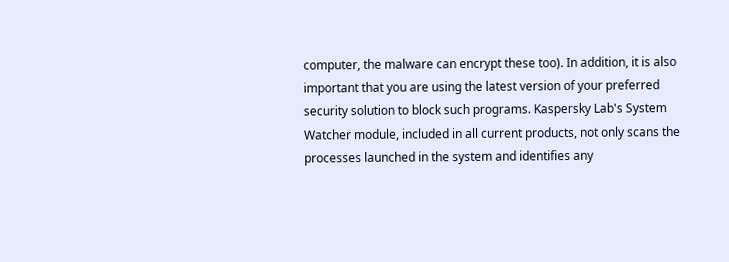computer, the malware can encrypt these too). In addition, it is also important that you are using the latest version of your preferred security solution to block such programs. Kaspersky Lab's System Watcher module, included in all current products, not only scans the processes launched in the system and identifies any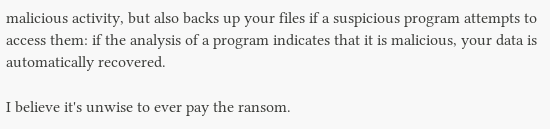malicious activity, but also backs up your files if a suspicious program attempts to access them: if the analysis of a program indicates that it is malicious, your data is automatically recovered.

I believe it's unwise to ever pay the ransom.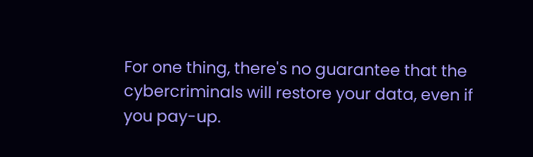For one thing, there's no guarantee that the cybercriminals will restore your data, even if you pay-up.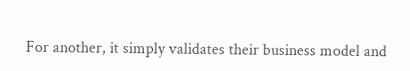For another, it simply validates their business model and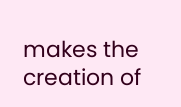makes the creation of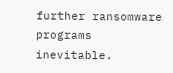further ransomware programs inevitable.